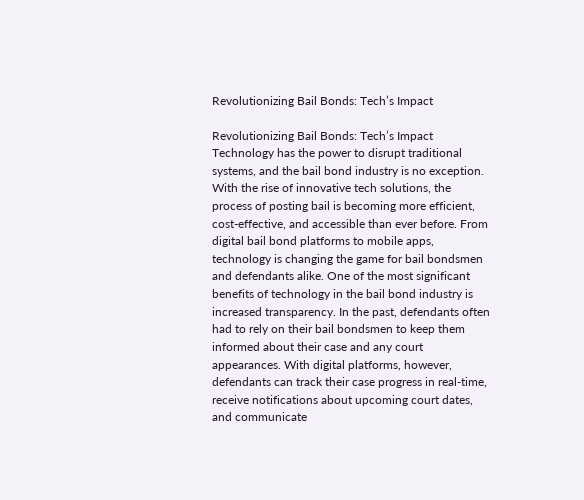Revolutionizing Bail Bonds: Tech’s Impact

Revolutionizing Bail Bonds: Tech’s Impact Technology has the power to disrupt traditional systems, and the bail bond industry is no exception. With the rise of innovative tech solutions, the process of posting bail is becoming more efficient, cost-effective, and accessible than ever before. From digital bail bond platforms to mobile apps, technology is changing the game for bail bondsmen and defendants alike. One of the most significant benefits of technology in the bail bond industry is increased transparency. In the past, defendants often had to rely on their bail bondsmen to keep them informed about their case and any court appearances. With digital platforms, however, defendants can track their case progress in real-time, receive notifications about upcoming court dates, and communicate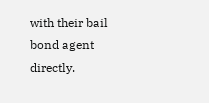with their bail bond agent directly.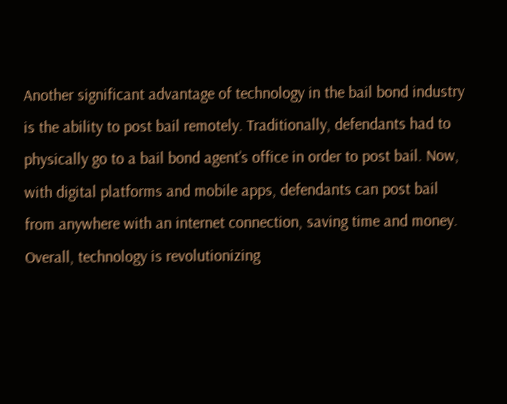Another significant advantage of technology in the bail bond industry is the ability to post bail remotely. Traditionally, defendants had to physically go to a bail bond agent’s office in order to post bail. Now, with digital platforms and mobile apps, defendants can post bail from anywhere with an internet connection, saving time and money. Overall, technology is revolutionizing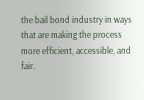the bail bond industry in ways that are making the process more efficient, accessible, and fair.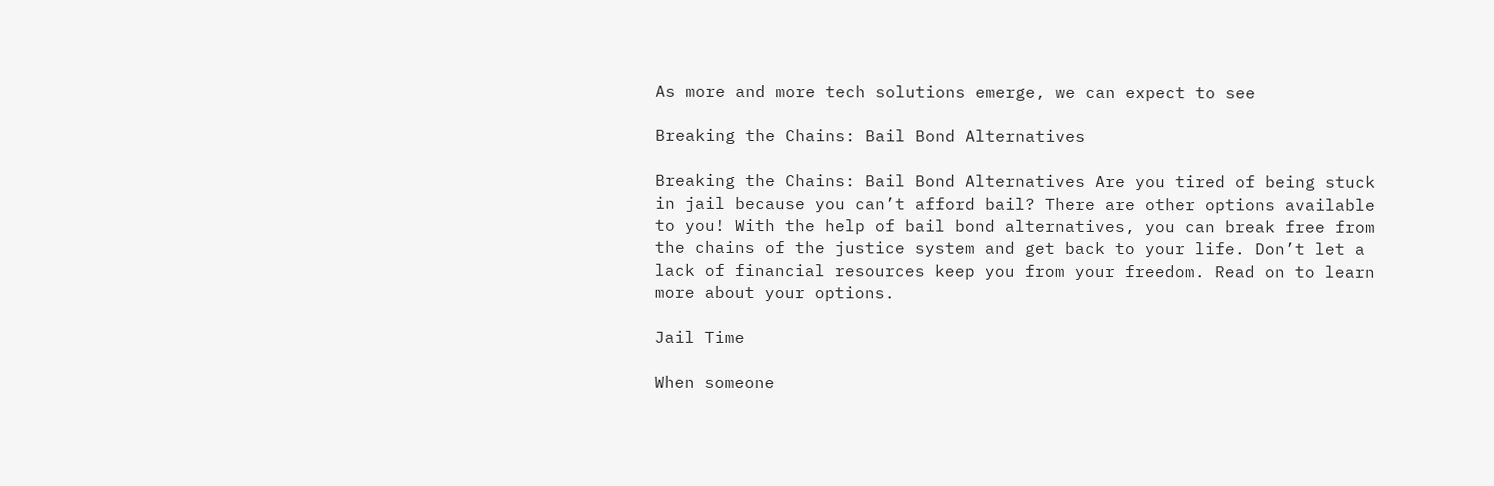As more and more tech solutions emerge, we can expect to see

Breaking the Chains: Bail Bond Alternatives

Breaking the Chains: Bail Bond Alternatives Are you tired of being stuck in jail because you can’t afford bail? There are other options available to you! With the help of bail bond alternatives, you can break free from the chains of the justice system and get back to your life. Don’t let a lack of financial resources keep you from your freedom. Read on to learn more about your options.

Jail Time

When someone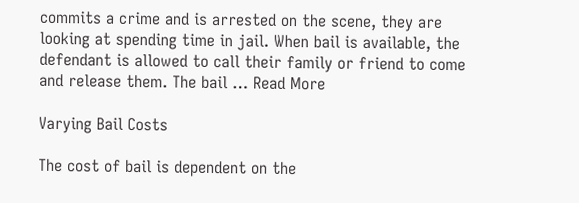commits a crime and is arrested on the scene, they are looking at spending time in jail. When bail is available, the defendant is allowed to call their family or friend to come and release them. The bail … Read More

Varying Bail Costs

The cost of bail is dependent on the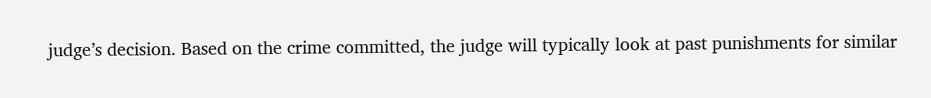judge’s decision. Based on the crime committed, the judge will typically look at past punishments for similar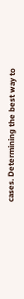cases. Determining the best way to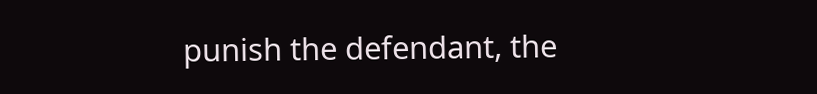punish the defendant, the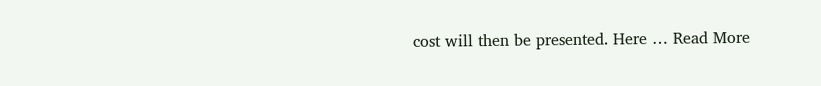cost will then be presented. Here … Read More